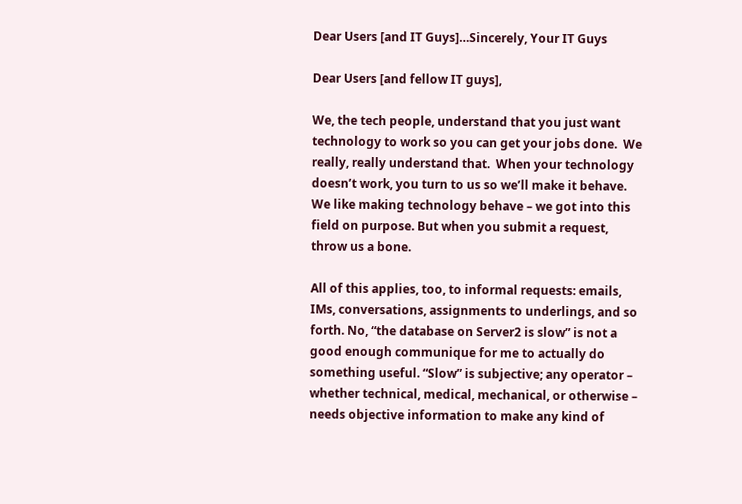Dear Users [and IT Guys]…Sincerely, Your IT Guys

Dear Users [and fellow IT guys],

We, the tech people, understand that you just want technology to work so you can get your jobs done.  We really, really understand that.  When your technology doesn’t work, you turn to us so we’ll make it behave. We like making technology behave – we got into this field on purpose. But when you submit a request, throw us a bone.

All of this applies, too, to informal requests: emails, IMs, conversations, assignments to underlings, and so forth. No, “the database on Server2 is slow” is not a good enough communique for me to actually do something useful. “Slow” is subjective; any operator – whether technical, medical, mechanical, or otherwise – needs objective information to make any kind of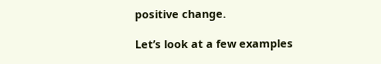positive change.

Let’s look at a few examples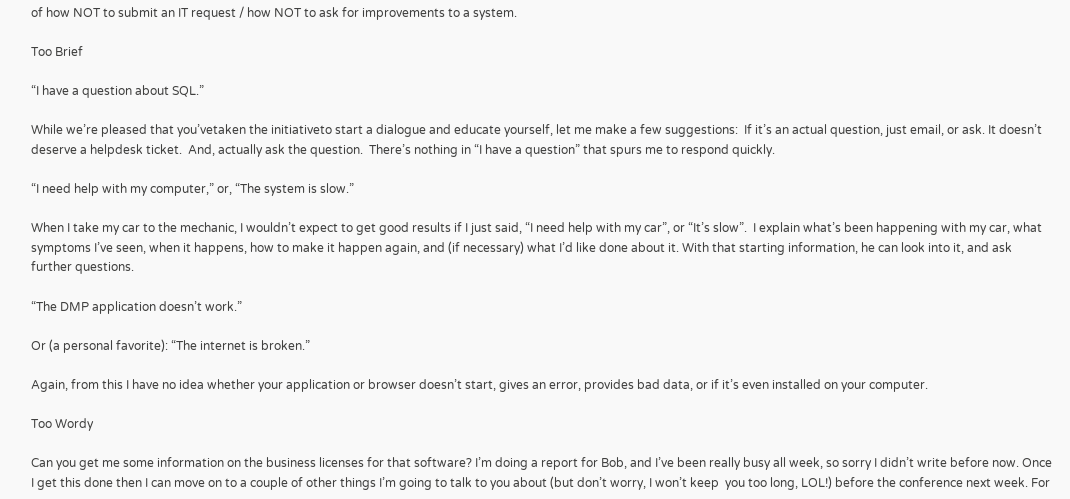of how NOT to submit an IT request / how NOT to ask for improvements to a system.

Too Brief

“I have a question about SQL.”

While we’re pleased that you’vetaken the initiativeto start a dialogue and educate yourself, let me make a few suggestions:  If it’s an actual question, just email, or ask. It doesn’t deserve a helpdesk ticket.  And, actually ask the question.  There’s nothing in “I have a question” that spurs me to respond quickly.

“I need help with my computer,” or, “The system is slow.”

When I take my car to the mechanic, I wouldn’t expect to get good results if I just said, “I need help with my car”, or “It’s slow”.  I explain what’s been happening with my car, what symptoms I’ve seen, when it happens, how to make it happen again, and (if necessary) what I’d like done about it. With that starting information, he can look into it, and ask further questions.

“The DMP application doesn’t work.”

Or (a personal favorite): “The internet is broken.”

Again, from this I have no idea whether your application or browser doesn’t start, gives an error, provides bad data, or if it’s even installed on your computer.

Too Wordy

Can you get me some information on the business licenses for that software? I’m doing a report for Bob, and I’ve been really busy all week, so sorry I didn’t write before now. Once I get this done then I can move on to a couple of other things I’m going to talk to you about (but don’t worry, I won’t keep  you too long, LOL!) before the conference next week. For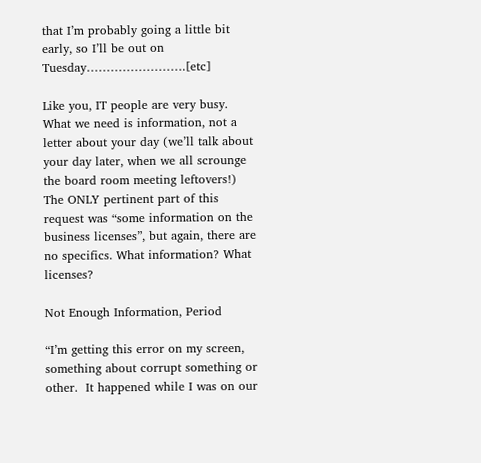that I’m probably going a little bit early, so I’ll be out on Tuesday…………………….[etc]

Like you, IT people are very busy. What we need is information, not a letter about your day (we’ll talk about your day later, when we all scrounge the board room meeting leftovers!) The ONLY pertinent part of this request was “some information on the business licenses”, but again, there are no specifics. What information? What licenses?

Not Enough Information, Period

“I’m getting this error on my screen, something about corrupt something or other.  It happened while I was on our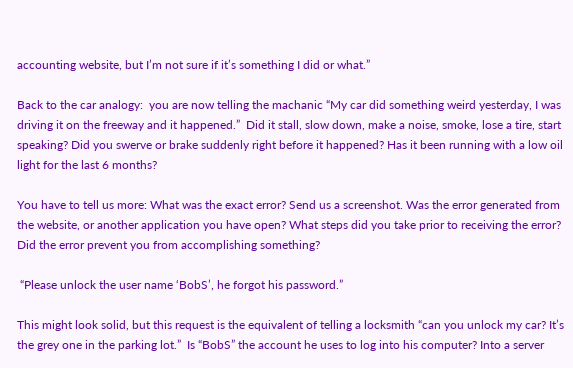accounting website, but I’m not sure if it’s something I did or what.”

Back to the car analogy:  you are now telling the machanic “My car did something weird yesterday, I was driving it on the freeway and it happened.”  Did it stall, slow down, make a noise, smoke, lose a tire, start speaking? Did you swerve or brake suddenly right before it happened? Has it been running with a low oil light for the last 6 months?

You have to tell us more: What was the exact error? Send us a screenshot. Was the error generated from the website, or another application you have open? What steps did you take prior to receiving the error? Did the error prevent you from accomplishing something?

 “Please unlock the user name ‘BobS’, he forgot his password.”

This might look solid, but this request is the equivalent of telling a locksmith “can you unlock my car? It’s the grey one in the parking lot.”  Is “BobS” the account he uses to log into his computer? Into a server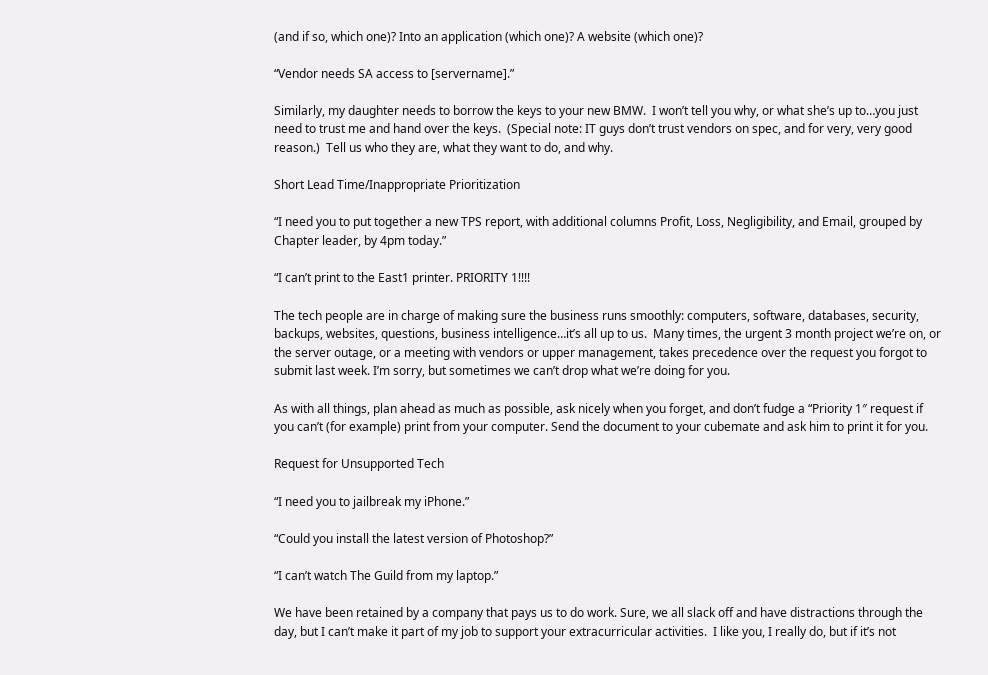(and if so, which one)? Into an application (which one)? A website (which one)?

“Vendor needs SA access to [servername].”

Similarly, my daughter needs to borrow the keys to your new BMW.  I won’t tell you why, or what she’s up to…you just need to trust me and hand over the keys.  (Special note: IT guys don’t trust vendors on spec, and for very, very good reason.)  Tell us who they are, what they want to do, and why.

Short Lead Time/Inappropriate Prioritization

“I need you to put together a new TPS report, with additional columns Profit, Loss, Negligibility, and Email, grouped by Chapter leader, by 4pm today.”

“I can’t print to the East1 printer. PRIORITY 1!!!!

The tech people are in charge of making sure the business runs smoothly: computers, software, databases, security, backups, websites, questions, business intelligence…it’s all up to us.  Many times, the urgent 3 month project we’re on, or the server outage, or a meeting with vendors or upper management, takes precedence over the request you forgot to submit last week. I’m sorry, but sometimes we can’t drop what we’re doing for you.

As with all things, plan ahead as much as possible, ask nicely when you forget, and don’t fudge a “Priority 1″ request if you can’t (for example) print from your computer. Send the document to your cubemate and ask him to print it for you.

Request for Unsupported Tech

“I need you to jailbreak my iPhone.”

“Could you install the latest version of Photoshop?”

“I can’t watch The Guild from my laptop.”

We have been retained by a company that pays us to do work. Sure, we all slack off and have distractions through the day, but I can’t make it part of my job to support your extracurricular activities.  I like you, I really do, but if it’s not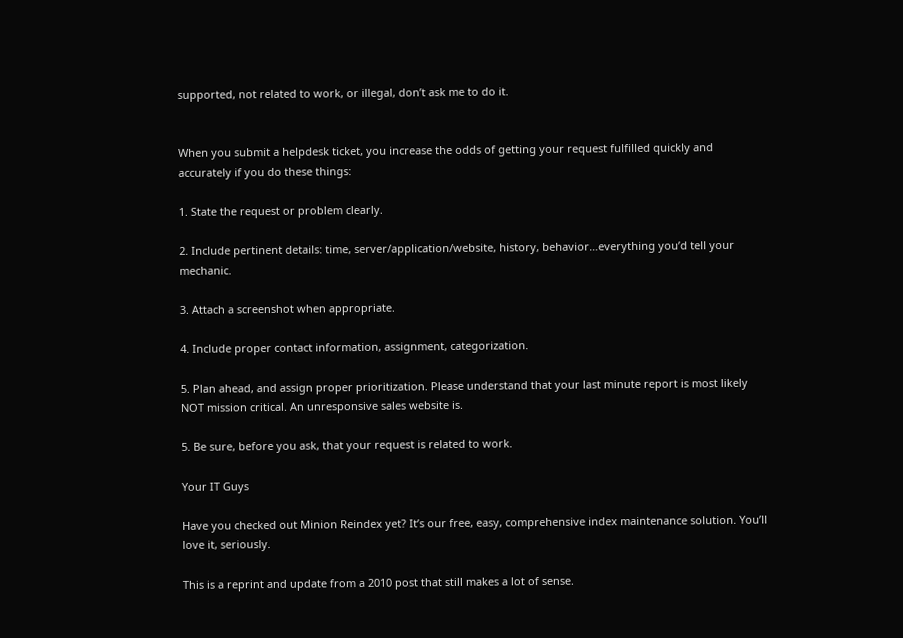supported, not related to work, or illegal, don’t ask me to do it.


When you submit a helpdesk ticket, you increase the odds of getting your request fulfilled quickly and accurately if you do these things:

1. State the request or problem clearly.

2. Include pertinent details: time, server/application/website, history, behavior…everything you’d tell your mechanic.

3. Attach a screenshot when appropriate.

4. Include proper contact information, assignment, categorization.

5. Plan ahead, and assign proper prioritization. Please understand that your last minute report is most likely NOT mission critical. An unresponsive sales website is.

5. Be sure, before you ask, that your request is related to work.

Your IT Guys

Have you checked out Minion Reindex yet? It’s our free, easy, comprehensive index maintenance solution. You’ll love it, seriously.

This is a reprint and update from a 2010 post that still makes a lot of sense.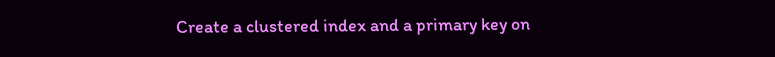Create a clustered index and a primary key on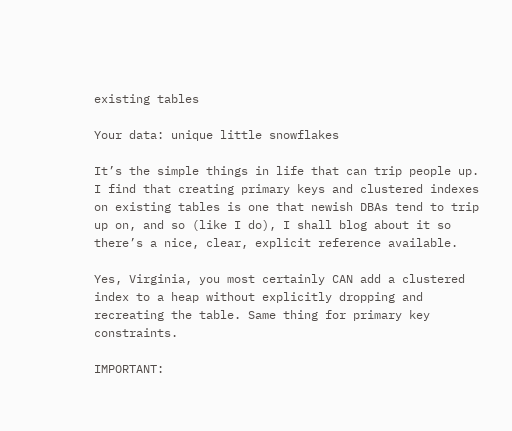existing tables

Your data: unique little snowflakes

It’s the simple things in life that can trip people up. I find that creating primary keys and clustered indexes on existing tables is one that newish DBAs tend to trip up on, and so (like I do), I shall blog about it so there’s a nice, clear, explicit reference available.

Yes, Virginia, you most certainly CAN add a clustered index to a heap without explicitly dropping and recreating the table. Same thing for primary key constraints.

IMPORTANT: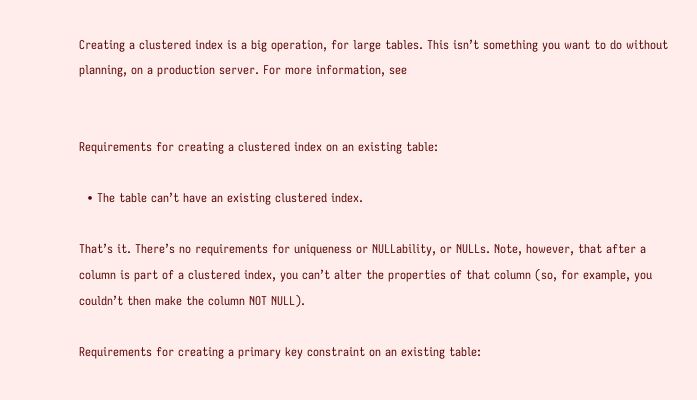Creating a clustered index is a big operation, for large tables. This isn’t something you want to do without planning, on a production server. For more information, see


Requirements for creating a clustered index on an existing table:

  • The table can’t have an existing clustered index.

That’s it. There’s no requirements for uniqueness or NULLability, or NULLs. Note, however, that after a column is part of a clustered index, you can’t alter the properties of that column (so, for example, you couldn’t then make the column NOT NULL).

Requirements for creating a primary key constraint on an existing table: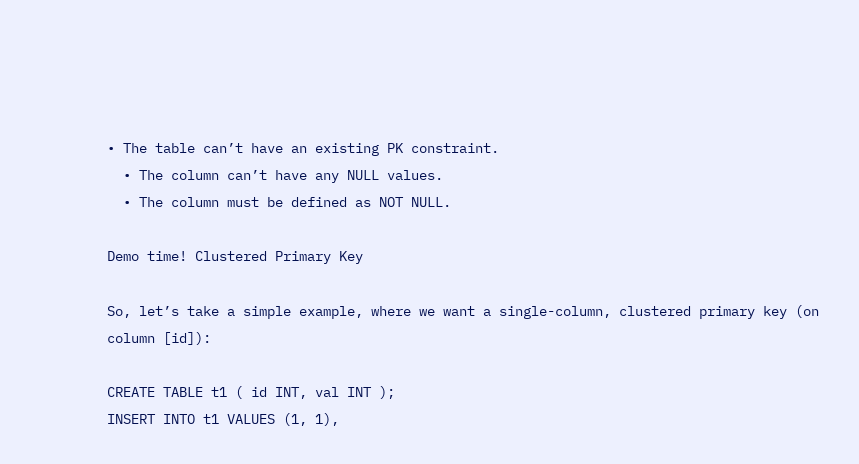• The table can’t have an existing PK constraint.
  • The column can’t have any NULL values.
  • The column must be defined as NOT NULL.

Demo time! Clustered Primary Key

So, let’s take a simple example, where we want a single-column, clustered primary key (on column [id]):

CREATE TABLE t1 ( id INT, val INT );
INSERT INTO t1 VALUES (1, 1),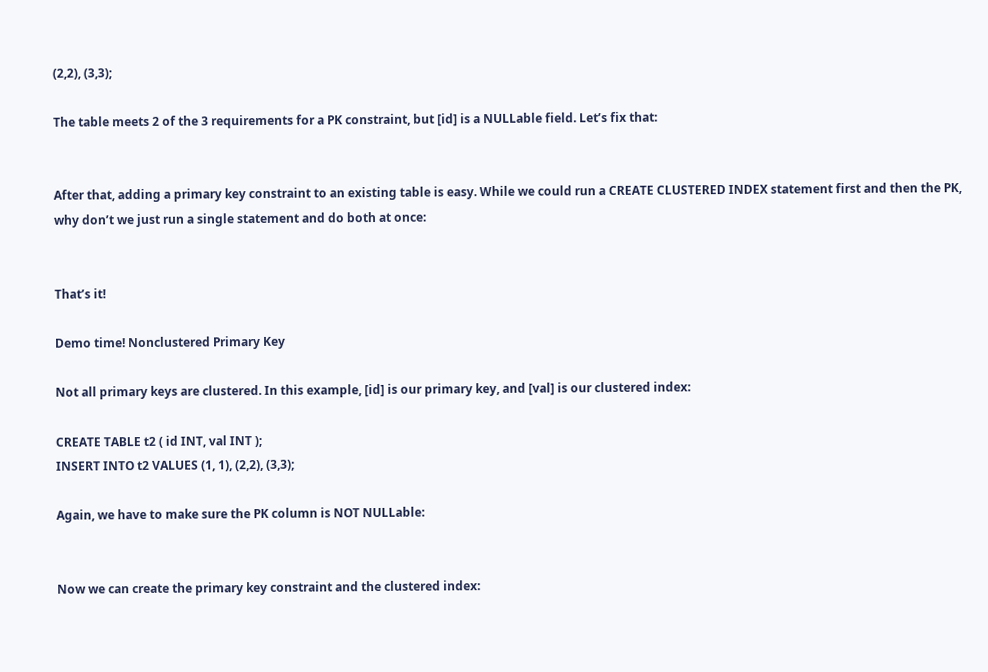(2,2), (3,3);

The table meets 2 of the 3 requirements for a PK constraint, but [id] is a NULLable field. Let’s fix that:


After that, adding a primary key constraint to an existing table is easy. While we could run a CREATE CLUSTERED INDEX statement first and then the PK, why don’t we just run a single statement and do both at once:


That’s it!

Demo time! Nonclustered Primary Key

Not all primary keys are clustered. In this example, [id] is our primary key, and [val] is our clustered index:

CREATE TABLE t2 ( id INT, val INT );
INSERT INTO t2 VALUES (1, 1), (2,2), (3,3);

Again, we have to make sure the PK column is NOT NULLable:


Now we can create the primary key constraint and the clustered index: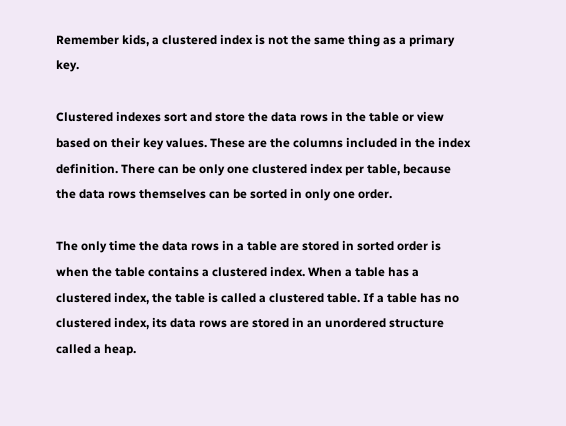Remember kids, a clustered index is not the same thing as a primary key.

Clustered indexes sort and store the data rows in the table or view based on their key values. These are the columns included in the index definition. There can be only one clustered index per table, because the data rows themselves can be sorted in only one order.

The only time the data rows in a table are stored in sorted order is when the table contains a clustered index. When a table has a clustered index, the table is called a clustered table. If a table has no clustered index, its data rows are stored in an unordered structure called a heap.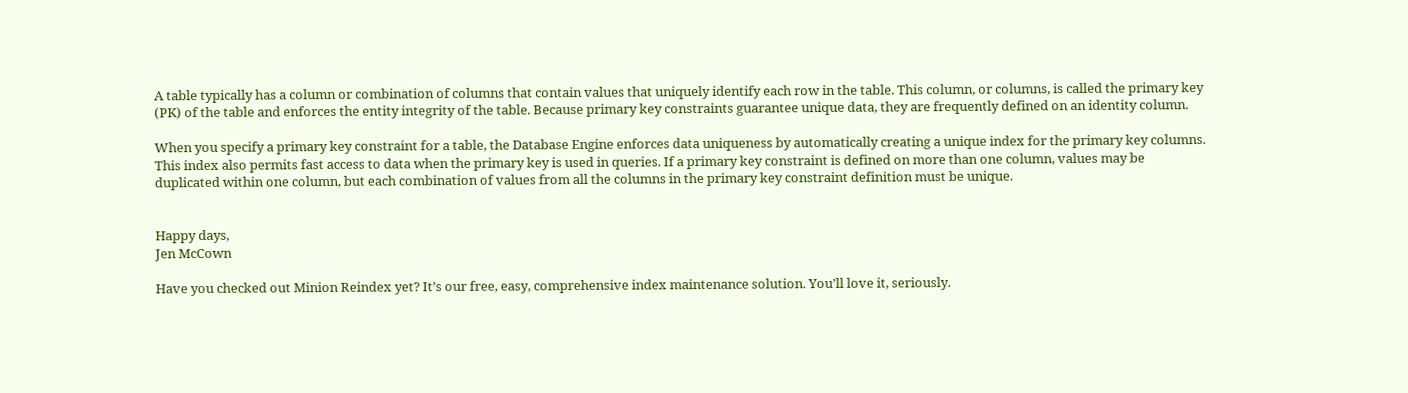A table typically has a column or combination of columns that contain values that uniquely identify each row in the table. This column, or columns, is called the primary key (PK) of the table and enforces the entity integrity of the table. Because primary key constraints guarantee unique data, they are frequently defined on an identity column.

When you specify a primary key constraint for a table, the Database Engine enforces data uniqueness by automatically creating a unique index for the primary key columns. This index also permits fast access to data when the primary key is used in queries. If a primary key constraint is defined on more than one column, values may be duplicated within one column, but each combination of values from all the columns in the primary key constraint definition must be unique.


Happy days,
Jen McCown

Have you checked out Minion Reindex yet? It’s our free, easy, comprehensive index maintenance solution. You’ll love it, seriously.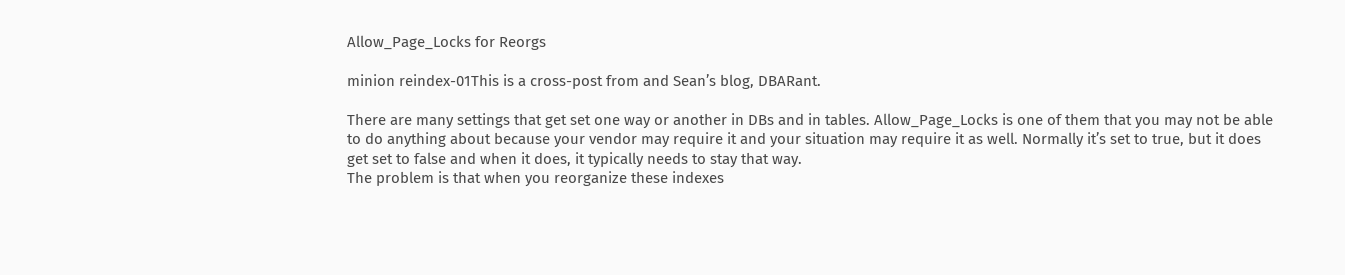Allow_Page_Locks for Reorgs

minion reindex-01This is a cross-post from and Sean’s blog, DBARant.

There are many settings that get set one way or another in DBs and in tables. Allow_Page_Locks is one of them that you may not be able to do anything about because your vendor may require it and your situation may require it as well. Normally it’s set to true, but it does get set to false and when it does, it typically needs to stay that way.
The problem is that when you reorganize these indexes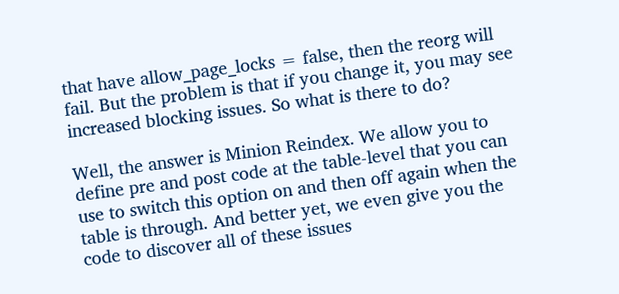that have allow_page_locks = false, then the reorg will fail. But the problem is that if you change it, you may see increased blocking issues. So what is there to do?

Well, the answer is Minion Reindex. We allow you to define pre and post code at the table-level that you can use to switch this option on and then off again when the table is through. And better yet, we even give you the code to discover all of these issues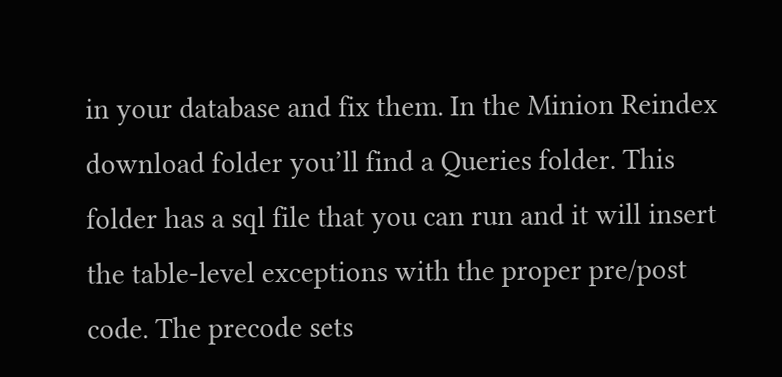in your database and fix them. In the Minion Reindex download folder you’ll find a Queries folder. This folder has a sql file that you can run and it will insert the table-level exceptions with the proper pre/post code. The precode sets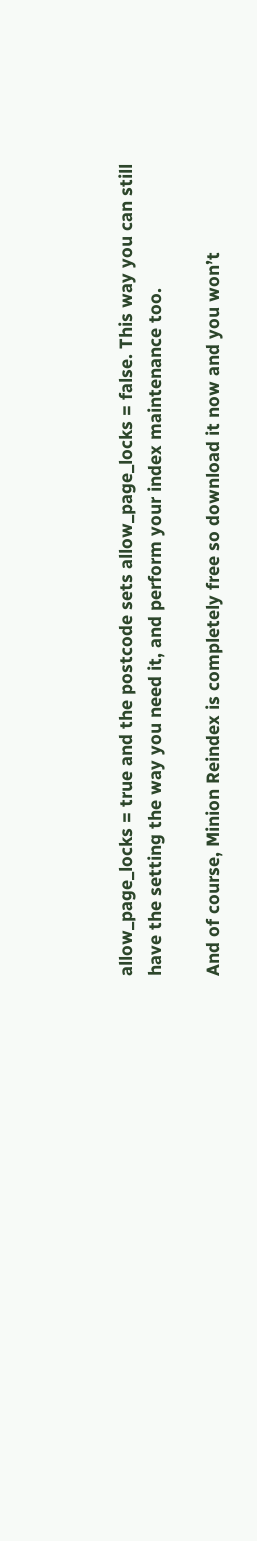allow_page_locks = true and the postcode sets allow_page_locks = false. This way you can still have the setting the way you need it, and perform your index maintenance too.

And of course, Minion Reindex is completely free so download it now and you won’t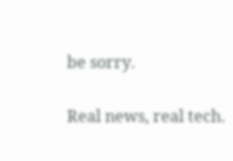be sorry.

Real news, real tech.